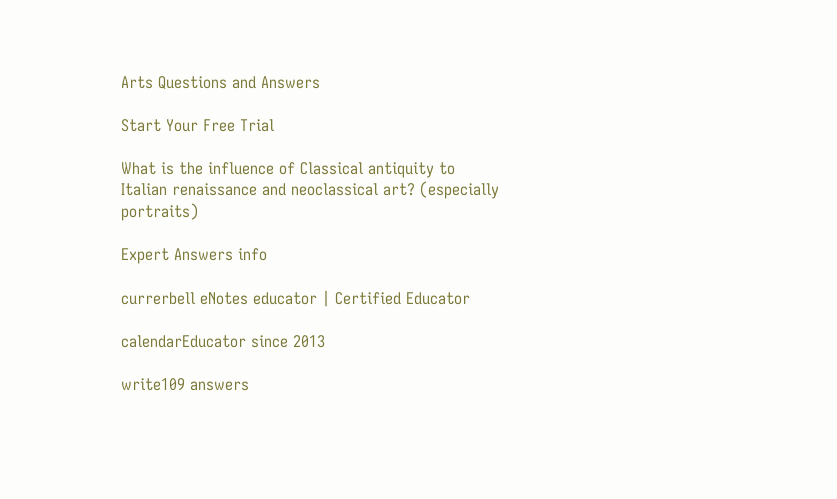Arts Questions and Answers

Start Your Free Trial

What is the influence of Classical antiquity to Italian renaissance and neoclassical art? (especially portraits)

Expert Answers info

currerbell eNotes educator | Certified Educator

calendarEducator since 2013

write109 answers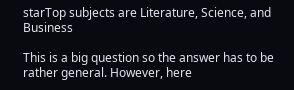starTop subjects are Literature, Science, and Business

This is a big question so the answer has to be rather general. However, here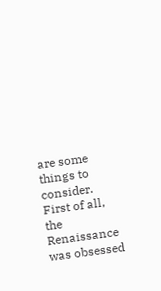are some things to consider. First of all, the Renaissance was obsessed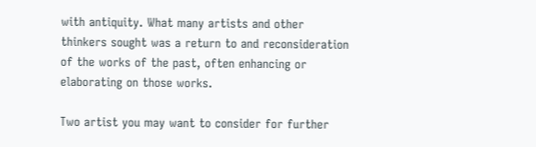with antiquity. What many artists and other thinkers sought was a return to and reconsideration of the works of the past, often enhancing or elaborating on those works.

Two artist you may want to consider for further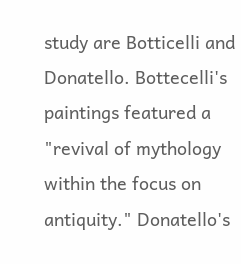study are Botticelli and Donatello. Bottecelli's paintings featured a "revival of mythology within the focus on antiquity." Donatello's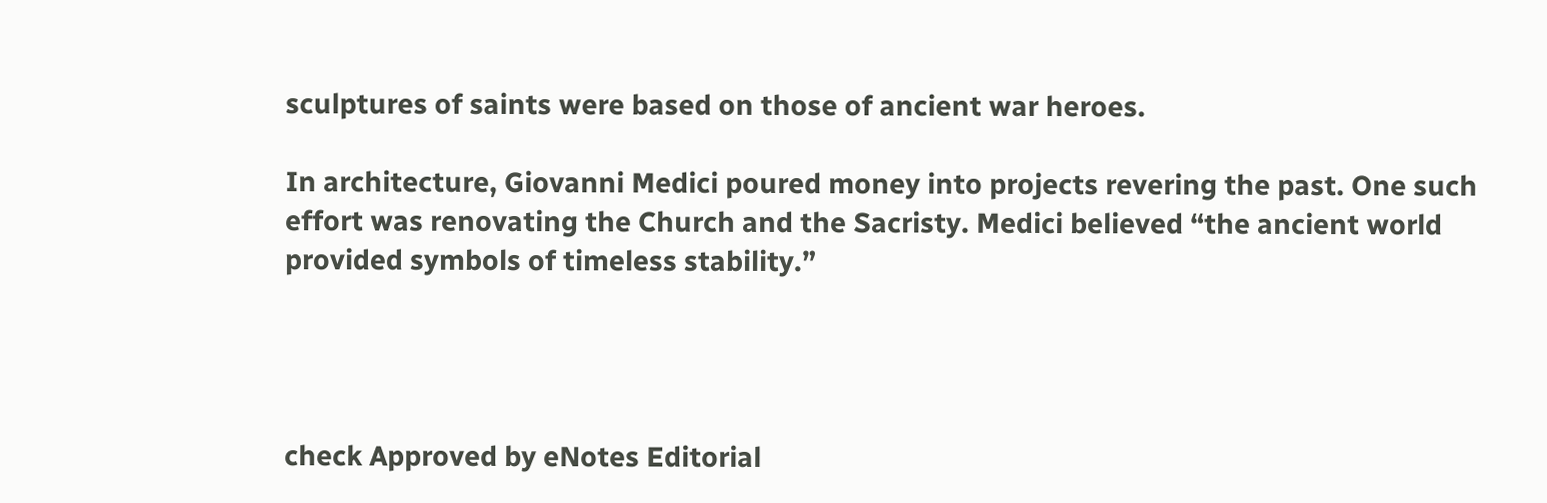sculptures of saints were based on those of ancient war heroes.

In architecture, Giovanni Medici poured money into projects revering the past. One such effort was renovating the Church and the Sacristy. Medici believed “the ancient world provided symbols of timeless stability.”




check Approved by eNotes Editorial